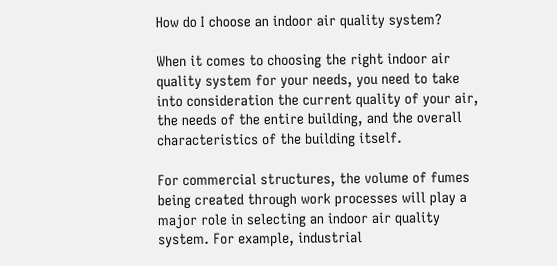How do I choose an indoor air quality system?

When it comes to choosing the right indoor air quality system for your needs, you need to take into consideration the current quality of your air, the needs of the entire building, and the overall characteristics of the building itself.

For commercial structures, the volume of fumes being created through work processes will play a major role in selecting an indoor air quality system. For example, industrial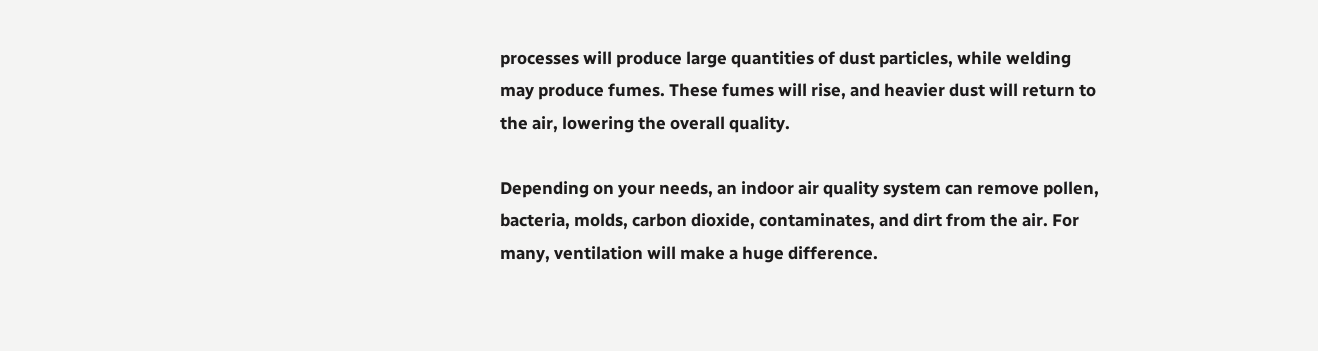processes will produce large quantities of dust particles, while welding may produce fumes. These fumes will rise, and heavier dust will return to the air, lowering the overall quality.

Depending on your needs, an indoor air quality system can remove pollen, bacteria, molds, carbon dioxide, contaminates, and dirt from the air. For many, ventilation will make a huge difference.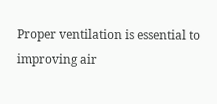Proper ventilation is essential to improving air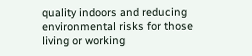quality indoors and reducing environmental risks for those living or working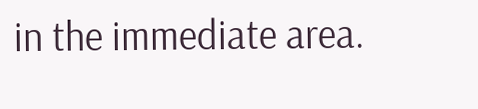in the immediate area.